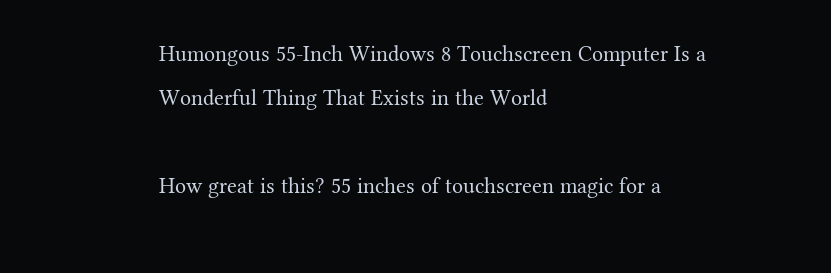Humongous 55-Inch Windows 8 Touchscreen Computer Is a Wonderful Thing That Exists in the World

How great is this? 55 inches of touchscreen magic for a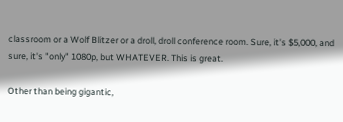classroom or a Wolf Blitzer or a droll, droll conference room. Sure, it's $5,000, and sure, it's "only" 1080p, but WHATEVER. This is great.

Other than being gigantic,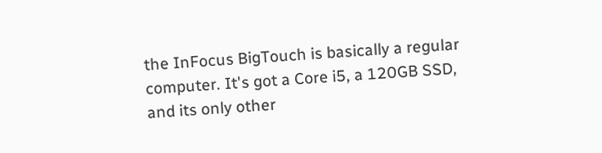the InFocus BigTouch is basically a regular computer. It's got a Core i5, a 120GB SSD, and its only other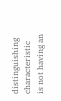distinguishing characteristic is not having an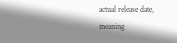actual release date, meaning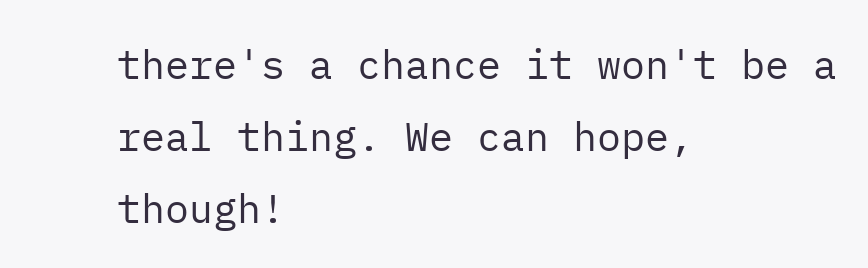there's a chance it won't be a real thing. We can hope, though!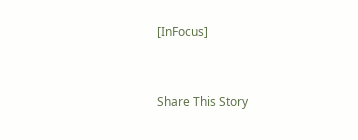[InFocus]


Share This Story